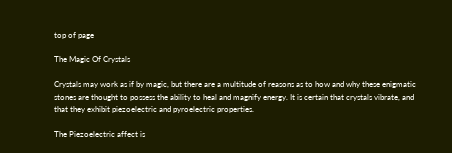top of page

The Magic Of Crystals

Crystals may work as if by magic, but there are a multitude of reasons as to how and why these enigmatic stones are thought to possess the ability to heal and magnify energy. It is certain that crystals vibrate, and that they exhibit piezoelectric and pyroelectric properties.

The Piezoelectric affect is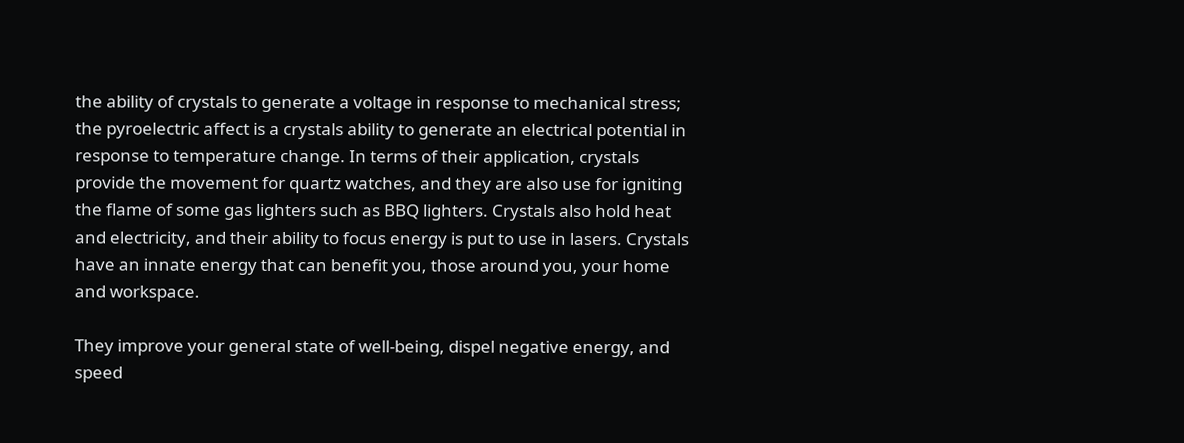the ability of crystals to generate a voltage in response to mechanical stress; the pyroelectric affect is a crystals ability to generate an electrical potential in response to temperature change. In terms of their application, crystals provide the movement for quartz watches, and they are also use for igniting the flame of some gas lighters such as BBQ lighters. Crystals also hold heat and electricity, and their ability to focus energy is put to use in lasers. Crystals have an innate energy that can benefit you, those around you, your home and workspace.

They improve your general state of well-being, dispel negative energy, and speed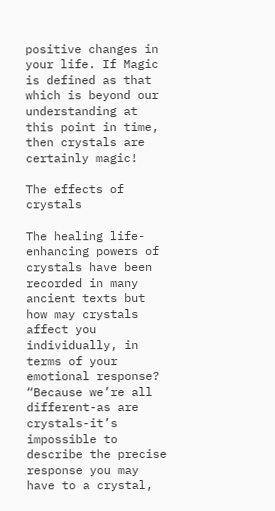positive changes in your life. If Magic is defined as that which is beyond our understanding at this point in time, then crystals are certainly magic!

The effects of crystals

The healing life-enhancing powers of crystals have been recorded in many ancient texts but how may crystals affect you individually, in terms of your emotional response? “Because we’re all different-as are crystals-it’s impossible to describe the precise response you may have to a crystal,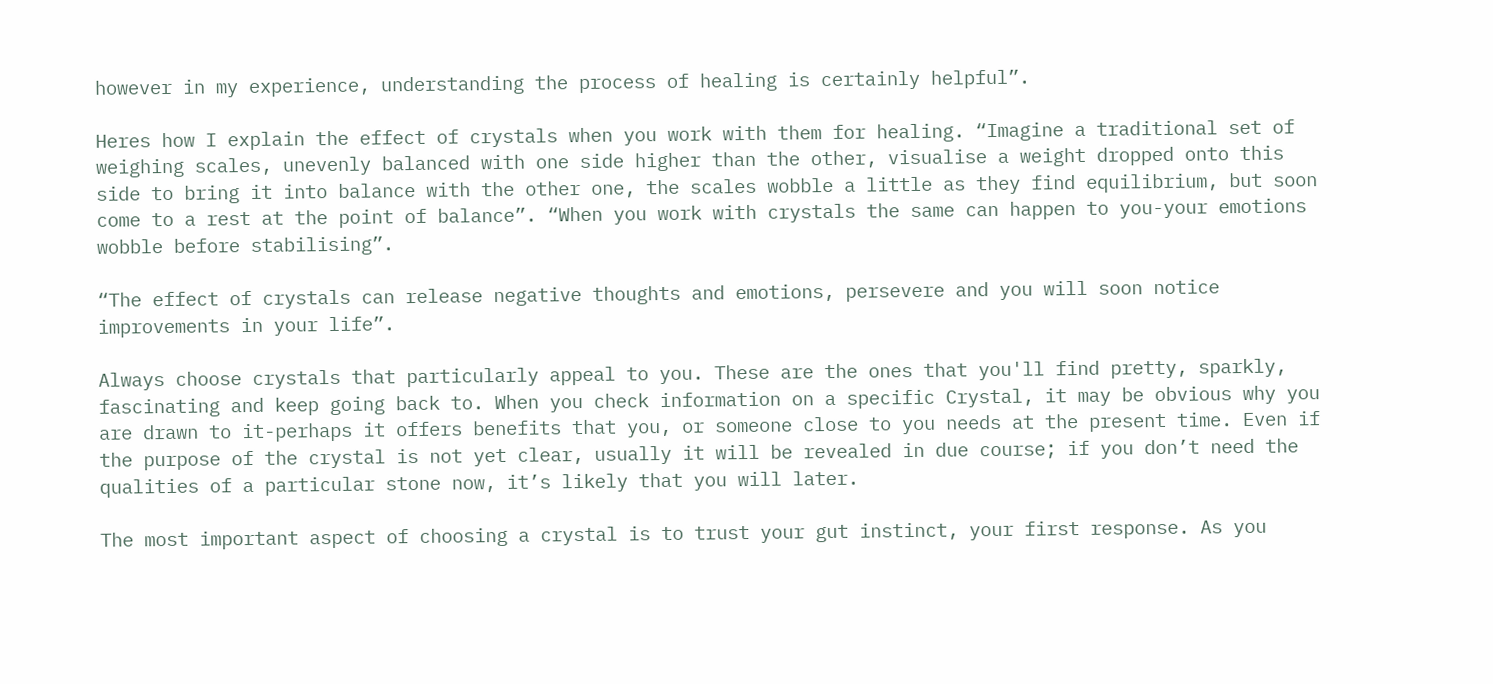however in my experience, understanding the process of healing is certainly helpful”.

Heres how I explain the effect of crystals when you work with them for healing. “Imagine a traditional set of weighing scales, unevenly balanced with one side higher than the other, visualise a weight dropped onto this side to bring it into balance with the other one, the scales wobble a little as they find equilibrium, but soon come to a rest at the point of balance”. “When you work with crystals the same can happen to you-your emotions wobble before stabilising”.

“The effect of crystals can release negative thoughts and emotions, persevere and you will soon notice improvements in your life”.

Always choose crystals that particularly appeal to you. These are the ones that you'll find pretty, sparkly, fascinating and keep going back to. When you check information on a specific Crystal, it may be obvious why you are drawn to it-perhaps it offers benefits that you, or someone close to you needs at the present time. Even if the purpose of the crystal is not yet clear, usually it will be revealed in due course; if you don’t need the qualities of a particular stone now, it’s likely that you will later.

The most important aspect of choosing a crystal is to trust your gut instinct, your first response. As you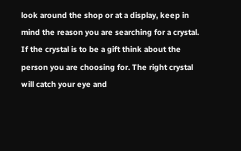look around the shop or at a display, keep in mind the reason you are searching for a crystal. If the crystal is to be a gift think about the person you are choosing for. The right crystal will catch your eye and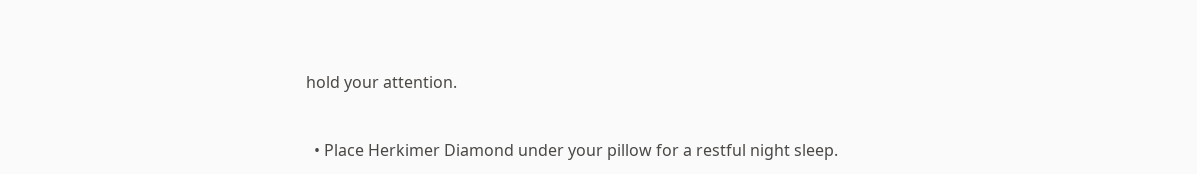hold your attention.


  • Place Herkimer Diamond under your pillow for a restful night sleep.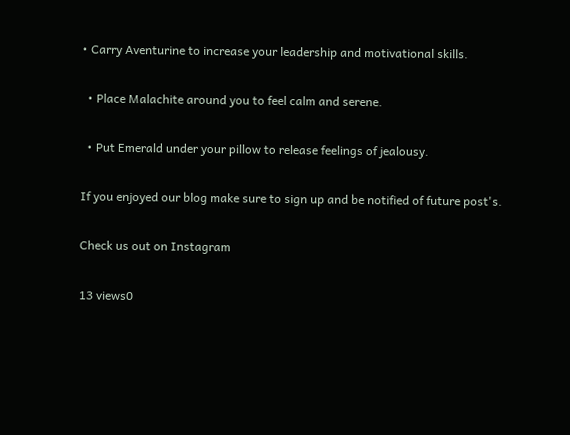• Carry Aventurine to increase your leadership and motivational skills.

  • Place Malachite around you to feel calm and serene.

  • Put Emerald under your pillow to release feelings of jealousy.

If you enjoyed our blog make sure to sign up and be notified of future post's.

Check us out on Instagram

13 views0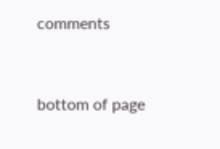comments


bottom of page